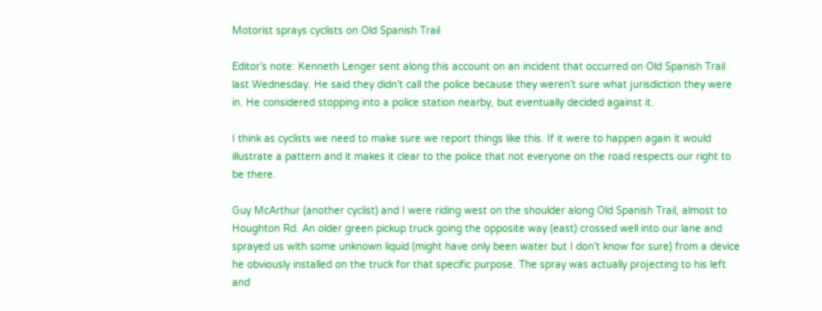Motorist sprays cyclists on Old Spanish Trail

Editor’s note: Kenneth Lenger sent along this account on an incident that occurred on Old Spanish Trail last Wednesday. He said they didn’t call the police because they weren’t sure what jurisdiction they were in. He considered stopping into a police station nearby, but eventually decided against it.

I think as cyclists we need to make sure we report things like this. If it were to happen again it would illustrate a pattern and it makes it clear to the police that not everyone on the road respects our right to be there.

Guy McArthur (another cyclist) and I were riding west on the shoulder along Old Spanish Trail, almost to Houghton Rd. An older green pickup truck going the opposite way (east) crossed well into our lane and sprayed us with some unknown liquid (might have only been water but I don’t know for sure) from a device he obviously installed on the truck for that specific purpose. The spray was actually projecting to his left and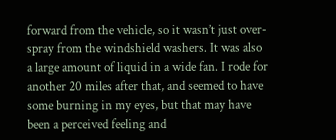forward from the vehicle, so it wasn’t just over-spray from the windshield washers. It was also a large amount of liquid in a wide fan. I rode for another 20 miles after that, and seemed to have some burning in my eyes, but that may have been a perceived feeling and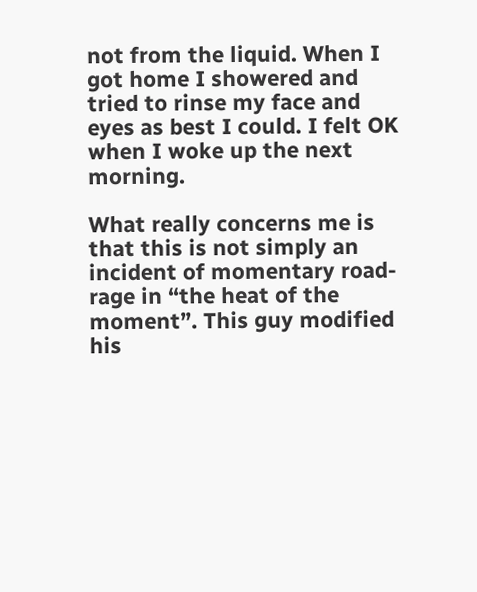not from the liquid. When I got home I showered and tried to rinse my face and eyes as best I could. I felt OK when I woke up the next morning.

What really concerns me is that this is not simply an incident of momentary road-rage in “the heat of the moment”. This guy modified his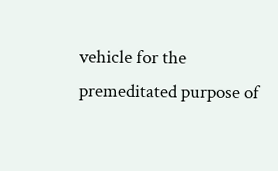vehicle for the premeditated purpose of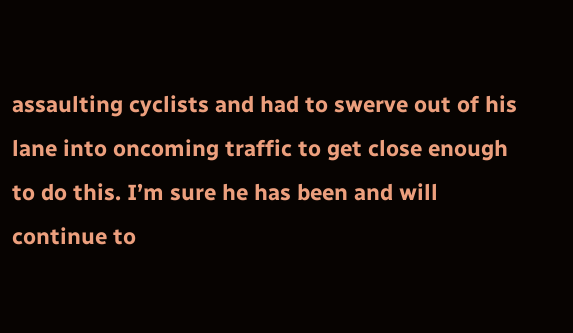assaulting cyclists and had to swerve out of his lane into oncoming traffic to get close enough to do this. I’m sure he has been and will continue to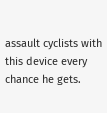assault cyclists with this device every chance he gets.